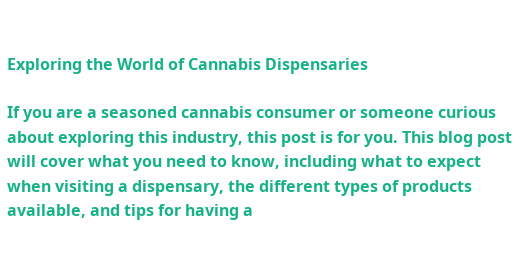Exploring the World of Cannabis Dispensaries

If you are a seasoned cannabis consumer or someone curious about exploring this industry, this post is for you. This blog post will cover what you need to know, including what to expect when visiting a dispensary, the different types of products available, and tips for having a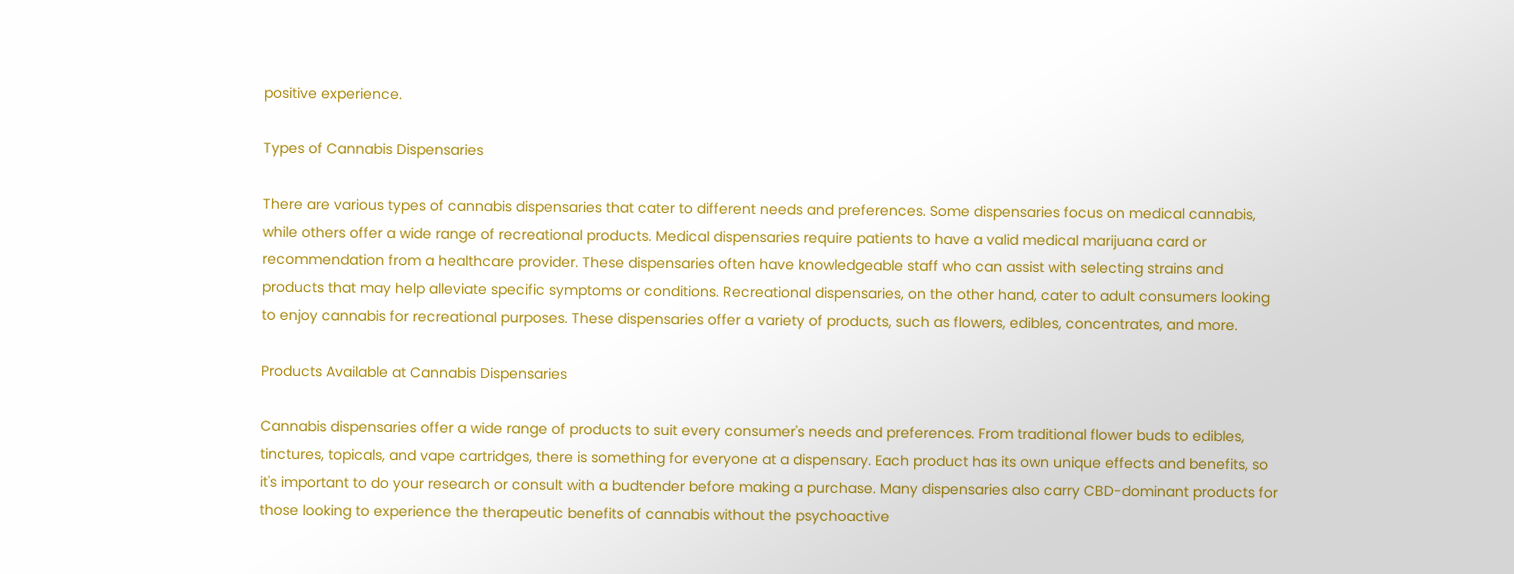positive experience.

Types of Cannabis Dispensaries

There are various types of cannabis dispensaries that cater to different needs and preferences. Some dispensaries focus on medical cannabis, while others offer a wide range of recreational products. Medical dispensaries require patients to have a valid medical marijuana card or recommendation from a healthcare provider. These dispensaries often have knowledgeable staff who can assist with selecting strains and products that may help alleviate specific symptoms or conditions. Recreational dispensaries, on the other hand, cater to adult consumers looking to enjoy cannabis for recreational purposes. These dispensaries offer a variety of products, such as flowers, edibles, concentrates, and more.

Products Available at Cannabis Dispensaries

Cannabis dispensaries offer a wide range of products to suit every consumer's needs and preferences. From traditional flower buds to edibles, tinctures, topicals, and vape cartridges, there is something for everyone at a dispensary. Each product has its own unique effects and benefits, so it's important to do your research or consult with a budtender before making a purchase. Many dispensaries also carry CBD-dominant products for those looking to experience the therapeutic benefits of cannabis without the psychoactive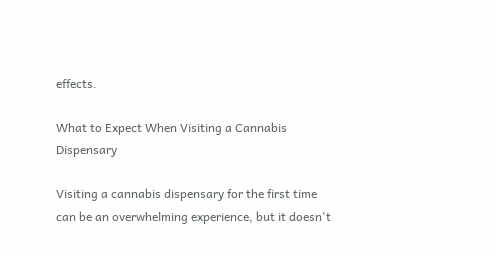effects.

What to Expect When Visiting a Cannabis Dispensary

Visiting a cannabis dispensary for the first time can be an overwhelming experience, but it doesn't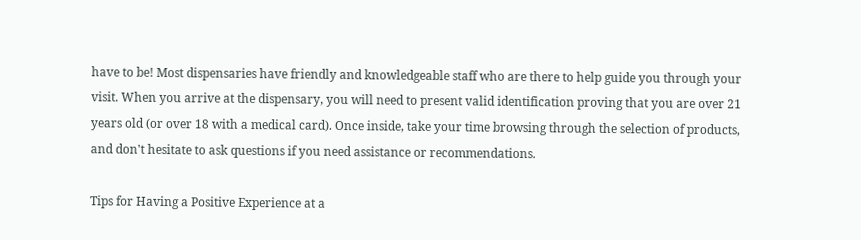have to be! Most dispensaries have friendly and knowledgeable staff who are there to help guide you through your visit. When you arrive at the dispensary, you will need to present valid identification proving that you are over 21 years old (or over 18 with a medical card). Once inside, take your time browsing through the selection of products, and don't hesitate to ask questions if you need assistance or recommendations.

Tips for Having a Positive Experience at a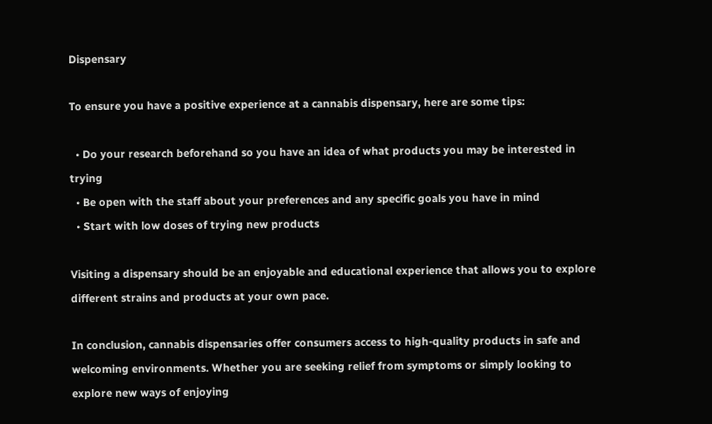Dispensary

To ensure you have a positive experience at a cannabis dispensary, here are some tips:

  • Do your research beforehand so you have an idea of what products you may be interested in trying
  • Be open with the staff about your preferences and any specific goals you have in mind
  • Start with low doses of trying new products

Visiting a dispensary should be an enjoyable and educational experience that allows you to explore different strains and products at your own pace.

In conclusion, cannabis dispensaries offer consumers access to high-quality products in safe and welcoming environments. Whether you are seeking relief from symptoms or simply looking to explore new ways of enjoying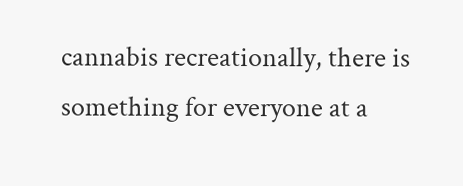cannabis recreationally, there is something for everyone at a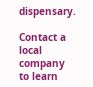dispensary.

Contact a local company to learn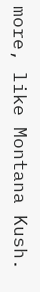more, like Montana Kush.